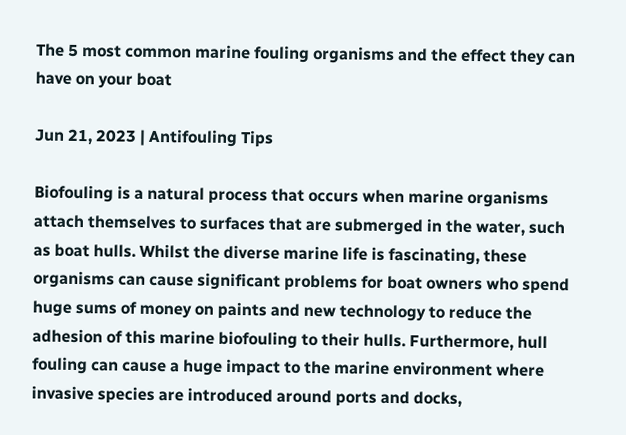The 5 most common marine fouling organisms and the effect they can have on your boat

Jun 21, 2023 | Antifouling Tips

Biofouling is a natural process that occurs when marine organisms attach themselves to surfaces that are submerged in the water, such as boat hulls. Whilst the diverse marine life is fascinating, these organisms can cause significant problems for boat owners who spend huge sums of money on paints and new technology to reduce the adhesion of this marine biofouling to their hulls. Furthermore, hull fouling can cause a huge impact to the marine environment where invasive species are introduced around ports and docks,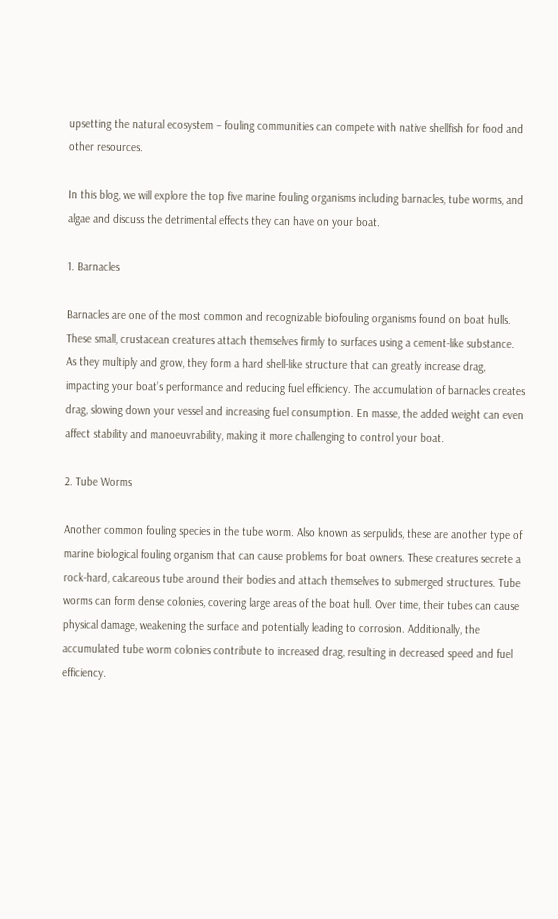upsetting the natural ecosystem – fouling communities can compete with native shellfish for food and other resources.

In this blog, we will explore the top five marine fouling organisms including barnacles, tube worms, and algae and discuss the detrimental effects they can have on your boat.

1. Barnacles

Barnacles are one of the most common and recognizable biofouling organisms found on boat hulls. These small, crustacean creatures attach themselves firmly to surfaces using a cement-like substance. As they multiply and grow, they form a hard shell-like structure that can greatly increase drag, impacting your boat’s performance and reducing fuel efficiency. The accumulation of barnacles creates drag, slowing down your vessel and increasing fuel consumption. En masse, the added weight can even affect stability and manoeuvrability, making it more challenging to control your boat.

2. Tube Worms

Another common fouling species in the tube worm. Also known as serpulids, these are another type of marine biological fouling organism that can cause problems for boat owners. These creatures secrete a rock-hard, calcareous tube around their bodies and attach themselves to submerged structures. Tube worms can form dense colonies, covering large areas of the boat hull. Over time, their tubes can cause physical damage, weakening the surface and potentially leading to corrosion. Additionally, the accumulated tube worm colonies contribute to increased drag, resulting in decreased speed and fuel efficiency.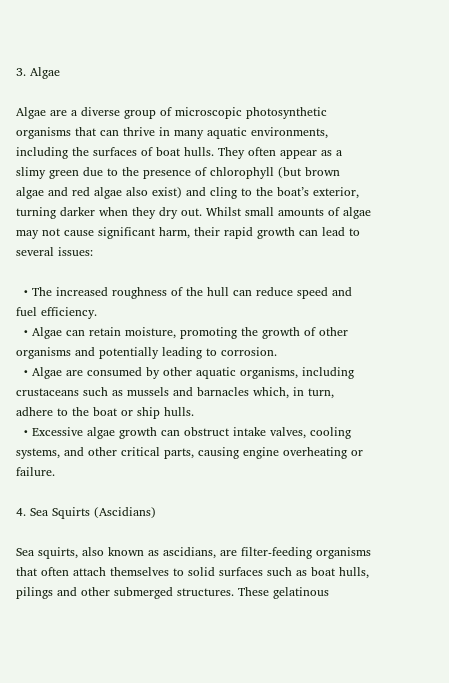3. Algae

Algae are a diverse group of microscopic photosynthetic organisms that can thrive in many aquatic environments, including the surfaces of boat hulls. They often appear as a slimy green due to the presence of chlorophyll (but brown algae and red algae also exist) and cling to the boat’s exterior, turning darker when they dry out. Whilst small amounts of algae may not cause significant harm, their rapid growth can lead to several issues:

  • The increased roughness of the hull can reduce speed and fuel efficiency.
  • Algae can retain moisture, promoting the growth of other organisms and potentially leading to corrosion.
  • Algae are consumed by other aquatic organisms, including crustaceans such as mussels and barnacles which, in turn, adhere to the boat or ship hulls.
  • Excessive algae growth can obstruct intake valves, cooling systems, and other critical parts, causing engine overheating or failure.

4. Sea Squirts (Ascidians)

Sea squirts, also known as ascidians, are filter-feeding organisms that often attach themselves to solid surfaces such as boat hulls, pilings and other submerged structures. These gelatinous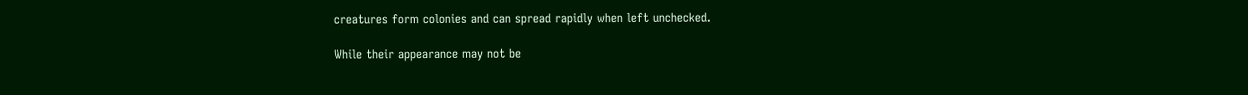creatures form colonies and can spread rapidly when left unchecked.

While their appearance may not be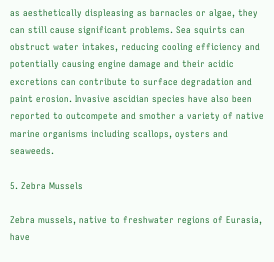as aesthetically displeasing as barnacles or algae, they can still cause significant problems. Sea squirts can obstruct water intakes, reducing cooling efficiency and potentially causing engine damage and their acidic excretions can contribute to surface degradation and paint erosion. Invasive ascidian species have also been reported to outcompete and smother a variety of native marine organisms including scallops, oysters and seaweeds.

5. Zebra Mussels

Zebra mussels, native to freshwater regions of Eurasia, have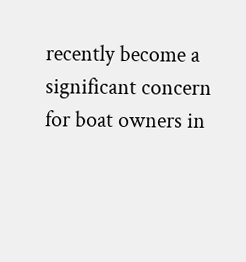recently become a significant concern for boat owners in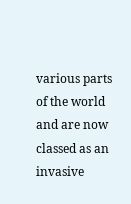various parts of the world and are now classed as an invasive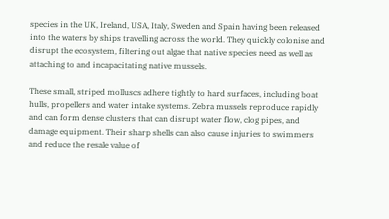species in the UK, Ireland, USA, Italy, Sweden and Spain having been released into the waters by ships travelling across the world. They quickly colonise and disrupt the ecosystem, filtering out algae that native species need as well as attaching to and incapacitating native mussels.

These small, striped molluscs adhere tightly to hard surfaces, including boat hulls, propellers and water intake systems. Zebra mussels reproduce rapidly and can form dense clusters that can disrupt water flow, clog pipes, and damage equipment. Their sharp shells can also cause injuries to swimmers and reduce the resale value of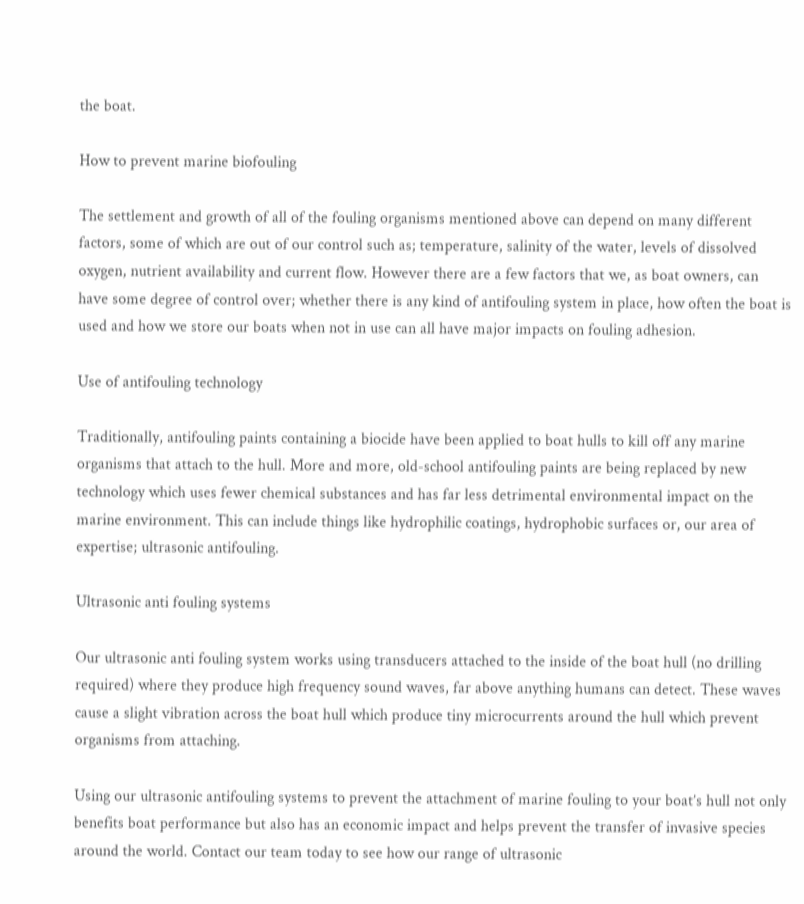the boat.

How to prevent marine biofouling

The settlement and growth of all of the fouling organisms mentioned above can depend on many different factors, some of which are out of our control such as; temperature, salinity of the water, levels of dissolved oxygen, nutrient availability and current flow. However there are a few factors that we, as boat owners, can have some degree of control over; whether there is any kind of antifouling system in place, how often the boat is used and how we store our boats when not in use can all have major impacts on fouling adhesion.

Use of antifouling technology

Traditionally, antifouling paints containing a biocide have been applied to boat hulls to kill off any marine organisms that attach to the hull. More and more, old-school antifouling paints are being replaced by new technology which uses fewer chemical substances and has far less detrimental environmental impact on the marine environment. This can include things like hydrophilic coatings, hydrophobic surfaces or, our area of expertise; ultrasonic antifouling.

Ultrasonic anti fouling systems

Our ultrasonic anti fouling system works using transducers attached to the inside of the boat hull (no drilling required) where they produce high frequency sound waves, far above anything humans can detect. These waves cause a slight vibration across the boat hull which produce tiny microcurrents around the hull which prevent organisms from attaching.

Using our ultrasonic antifouling systems to prevent the attachment of marine fouling to your boat’s hull not only benefits boat performance but also has an economic impact and helps prevent the transfer of invasive species around the world. Contact our team today to see how our range of ultrasonic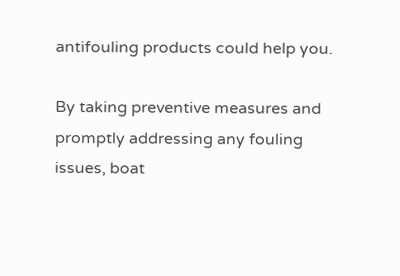antifouling products could help you.

By taking preventive measures and promptly addressing any fouling issues, boat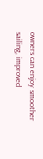owners can enjoy smoother sailing, improved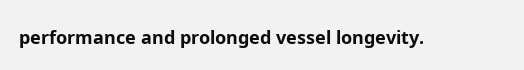performance and prolonged vessel longevity.